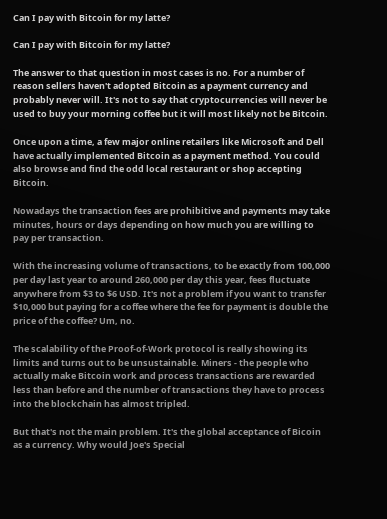Can I pay with Bitcoin for my latte?

Can I pay with Bitcoin for my latte?

The answer to that question in most cases is no. For a number of reason sellers haven't adopted Bitcoin as a payment currency and probably never will. It's not to say that cryptocurrencies will never be used to buy your morning coffee but it will most likely not be Bitcoin.

Once upon a time, a few major online retailers like Microsoft and Dell have actually implemented Bitcoin as a payment method. You could also browse and find the odd local restaurant or shop accepting Bitcoin.

Nowadays the transaction fees are prohibitive and payments may take minutes, hours or days depending on how much you are willing to pay per transaction.

With the increasing volume of transactions, to be exactly from 100,000 per day last year to around 260,000 per day this year, fees fluctuate anywhere from $3 to $6 USD. It's not a problem if you want to transfer $10,000 but paying for a coffee where the fee for payment is double the price of the coffee? Um, no.

The scalability of the Proof-of-Work protocol is really showing its limits and turns out to be unsustainable. Miners - the people who actually make Bitcoin work and process transactions are rewarded less than before and the number of transactions they have to process into the blockchain has almost tripled.

But that's not the main problem. It's the global acceptance of Bicoin as a currency. Why would Joe's Special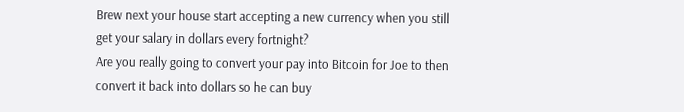Brew next your house start accepting a new currency when you still get your salary in dollars every fortnight?
Are you really going to convert your pay into Bitcoin for Joe to then convert it back into dollars so he can buy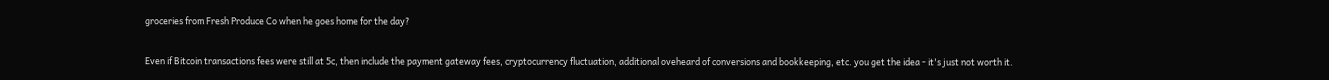groceries from Fresh Produce Co when he goes home for the day?

Even if Bitcoin transactions fees were still at 5c, then include the payment gateway fees, cryptocurrency fluctuation, additional oveheard of conversions and bookkeeping, etc. you get the idea - it's just not worth it.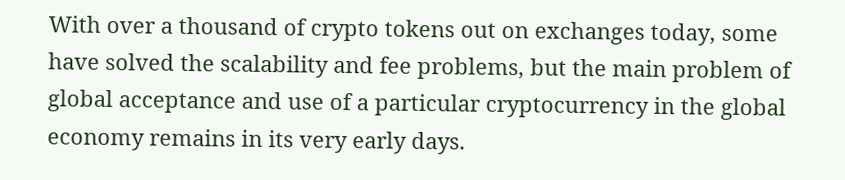With over a thousand of crypto tokens out on exchanges today, some have solved the scalability and fee problems, but the main problem of global acceptance and use of a particular cryptocurrency in the global economy remains in its very early days.